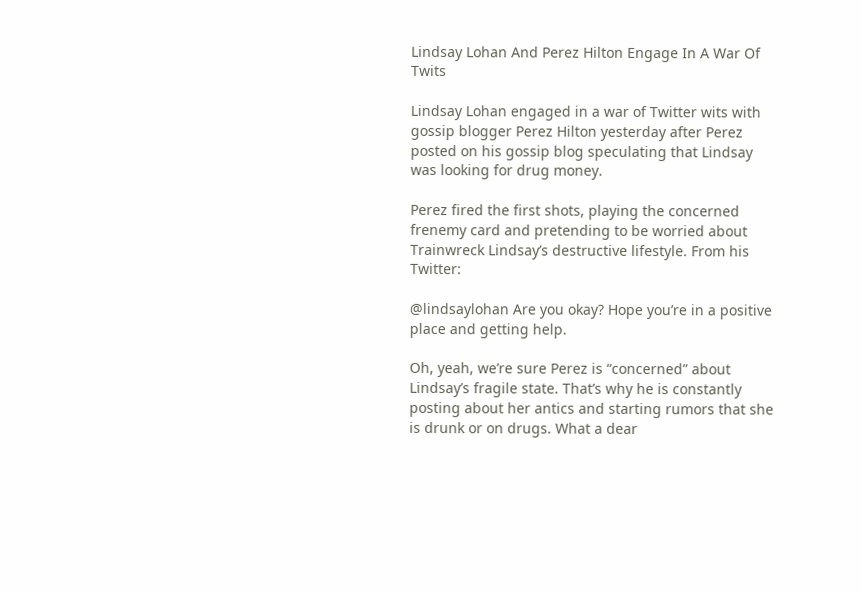Lindsay Lohan And Perez Hilton Engage In A War Of Twits

Lindsay Lohan engaged in a war of Twitter wits with gossip blogger Perez Hilton yesterday after Perez posted on his gossip blog speculating that Lindsay was looking for drug money.

Perez fired the first shots, playing the concerned frenemy card and pretending to be worried about Trainwreck Lindsay’s destructive lifestyle. From his Twitter:

@lindsaylohan Are you okay? Hope you’re in a positive place and getting help.

Oh, yeah, we’re sure Perez is “concerned” about Lindsay’s fragile state. That’s why he is constantly posting about her antics and starting rumors that she is drunk or on drugs. What a dear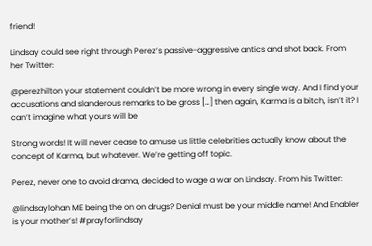friend!

Lindsay could see right through Perez’s passive-aggressive antics and shot back. From her Twitter:

@perezhilton your statement couldn’t be more wrong in every single way. And I find your accusations and slanderous remarks to be gross […] then again, Karma is a bitch, isn’t it? I can’t imagine what yours will be

Strong words! It will never cease to amuse us little celebrities actually know about the concept of Karma, but whatever. We’re getting off topic.

Perez, never one to avoid drama, decided to wage a war on Lindsay. From his Twitter:

@lindsaylohan ME being the on on drugs? Denial must be your middle name! And Enabler is your mother’s! #prayforlindsay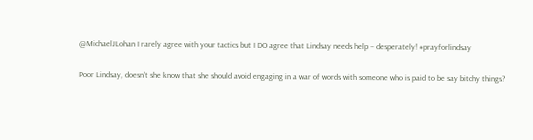@MichaelJLohan I rarely agree with your tactics but I DO agree that Lindsay needs help – desperately! #prayforlindsay

Poor Lindsay, doesn’t she know that she should avoid engaging in a war of words with someone who is paid to be say bitchy things?